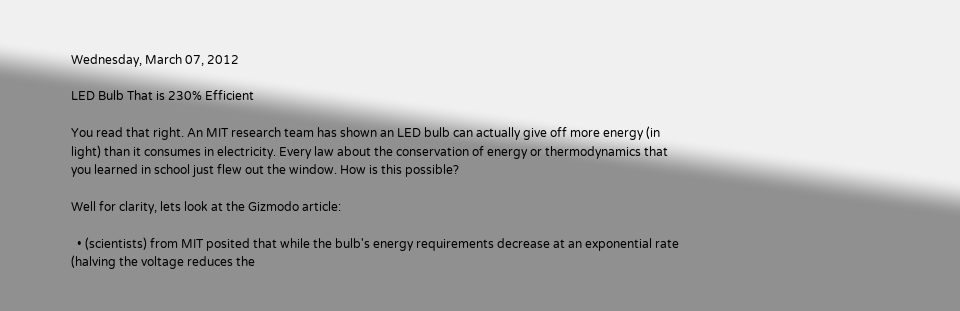Wednesday, March 07, 2012

LED Bulb That is 230% Efficient

You read that right. An MIT research team has shown an LED bulb can actually give off more energy (in light) than it consumes in electricity. Every law about the conservation of energy or thermodynamics that you learned in school just flew out the window. How is this possible?

Well for clarity, lets look at the Gizmodo article:

  • (scientists) from MIT posited that while the bulb's energy requirements decrease at an exponential rate (halving the voltage reduces the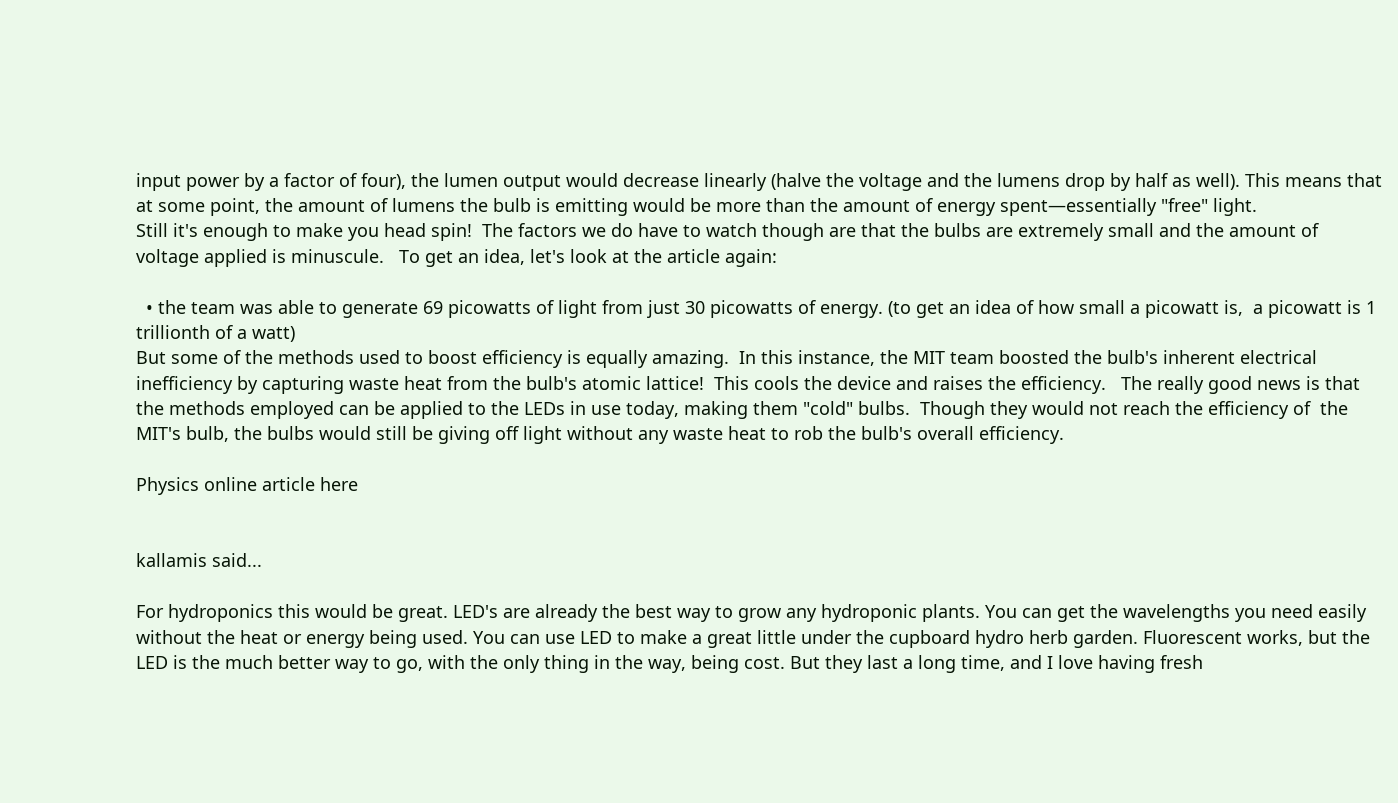input power by a factor of four), the lumen output would decrease linearly (halve the voltage and the lumens drop by half as well). This means that at some point, the amount of lumens the bulb is emitting would be more than the amount of energy spent—essentially "free" light.
Still it's enough to make you head spin!  The factors we do have to watch though are that the bulbs are extremely small and the amount of voltage applied is minuscule.   To get an idea, let's look at the article again:

  • the team was able to generate 69 picowatts of light from just 30 picowatts of energy. (to get an idea of how small a picowatt is,  a picowatt is 1 trillionth of a watt)
But some of the methods used to boost efficiency is equally amazing.  In this instance, the MIT team boosted the bulb's inherent electrical inefficiency by capturing waste heat from the bulb's atomic lattice!  This cools the device and raises the efficiency.   The really good news is that the methods employed can be applied to the LEDs in use today, making them "cold" bulbs.  Though they would not reach the efficiency of  the MIT's bulb, the bulbs would still be giving off light without any waste heat to rob the bulb's overall efficiency.

Physics online article here


kallamis said...

For hydroponics this would be great. LED's are already the best way to grow any hydroponic plants. You can get the wavelengths you need easily without the heat or energy being used. You can use LED to make a great little under the cupboard hydro herb garden. Fluorescent works, but the LED is the much better way to go, with the only thing in the way, being cost. But they last a long time, and I love having fresh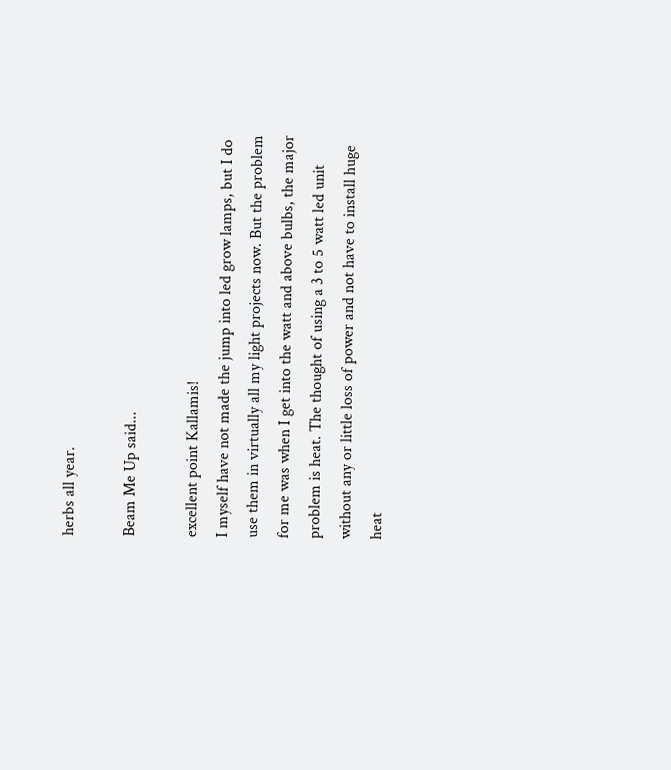herbs all year.

Beam Me Up said...

excellent point Kallamis!
I myself have not made the jump into led grow lamps, but I do use them in virtually all my light projects now. But the problem for me was when I get into the watt and above bulbs, the major problem is heat. The thought of using a 3 to 5 watt led unit without any or little loss of power and not have to install huge heat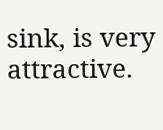sink, is very attractive.